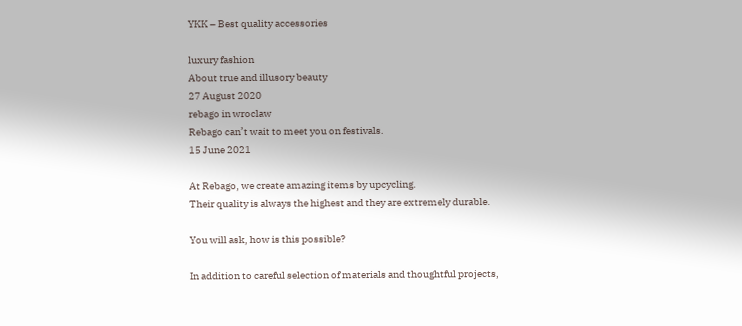YKK – Best quality accessories

luxury fashion
About true and illusory beauty
27 August 2020
rebago in wroclaw
Rebago can’t wait to meet you on festivals.
15 June 2021

At Rebago, we create amazing items by upcycling.
Their quality is always the highest and they are extremely durable.

You will ask, how is this possible?

In addition to careful selection of materials and thoughtful projects,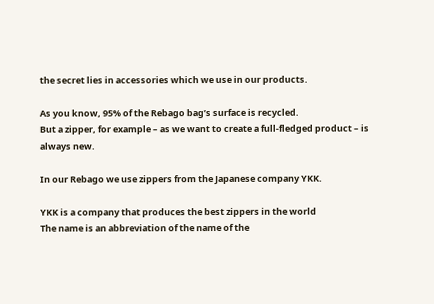the secret lies in accessories which we use in our products.

As you know, 95% of the Rebago bag’s surface is recycled.
But a zipper, for example – as we want to create a full-fledged product – is always new.

In our Rebago we use zippers from the Japanese company YKK.

YKK is a company that produces the best zippers in the world
The name is an abbreviation of the name of the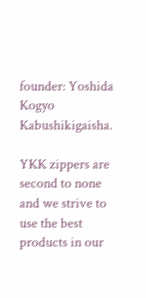founder: Yoshida Kogyo Kabushikigaisha.

YKK zippers are second to none and we strive to use the best products in our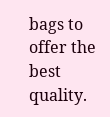bags to offer the best quality.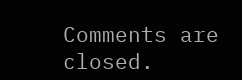Comments are closed.